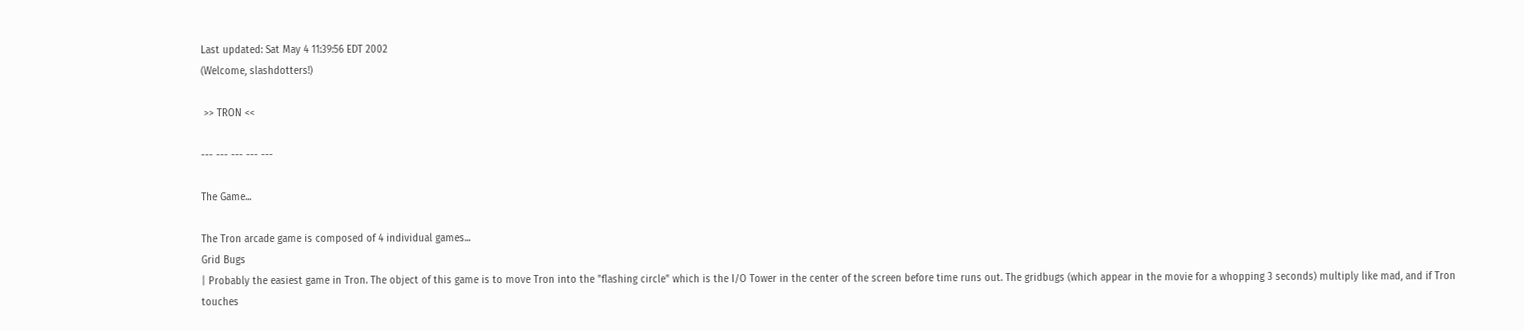Last updated: Sat May 4 11:39:56 EDT 2002
(Welcome, slashdotters!)

 >> TRON <<

--- --- --- --- ---

The Game...

The Tron arcade game is composed of 4 individual games...
Grid Bugs
| Probably the easiest game in Tron. The object of this game is to move Tron into the "flashing circle" which is the I/O Tower in the center of the screen before time runs out. The gridbugs (which appear in the movie for a whopping 3 seconds) multiply like mad, and if Tron touches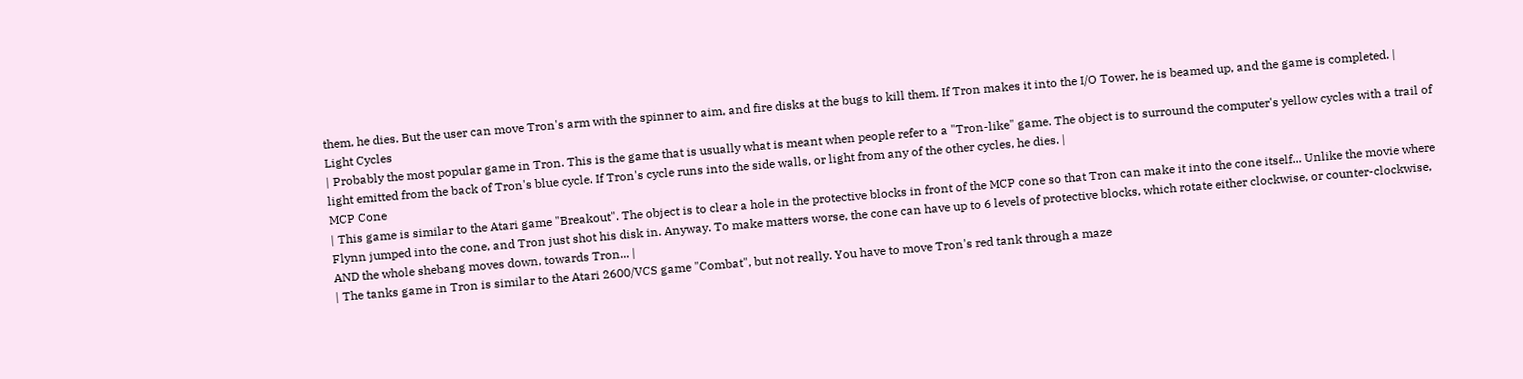them, he dies. But the user can move Tron's arm with the spinner to aim, and fire disks at the bugs to kill them. If Tron makes it into the I/O Tower, he is beamed up, and the game is completed. |
Light Cycles
| Probably the most popular game in Tron. This is the game that is usually what is meant when people refer to a "Tron-like" game. The object is to surround the computer's yellow cycles with a trail of light emitted from the back of Tron's blue cycle. If Tron's cycle runs into the side walls, or light from any of the other cycles, he dies. |
MCP Cone
| This game is similar to the Atari game "Breakout". The object is to clear a hole in the protective blocks in front of the MCP cone so that Tron can make it into the cone itself... Unlike the movie where Flynn jumped into the cone, and Tron just shot his disk in. Anyway. To make matters worse, the cone can have up to 6 levels of protective blocks, which rotate either clockwise, or counter-clockwise, AND the whole shebang moves down, towards Tron... |
| The tanks game in Tron is similar to the Atari 2600/VCS game "Combat", but not really. You have to move Tron's red tank through a maze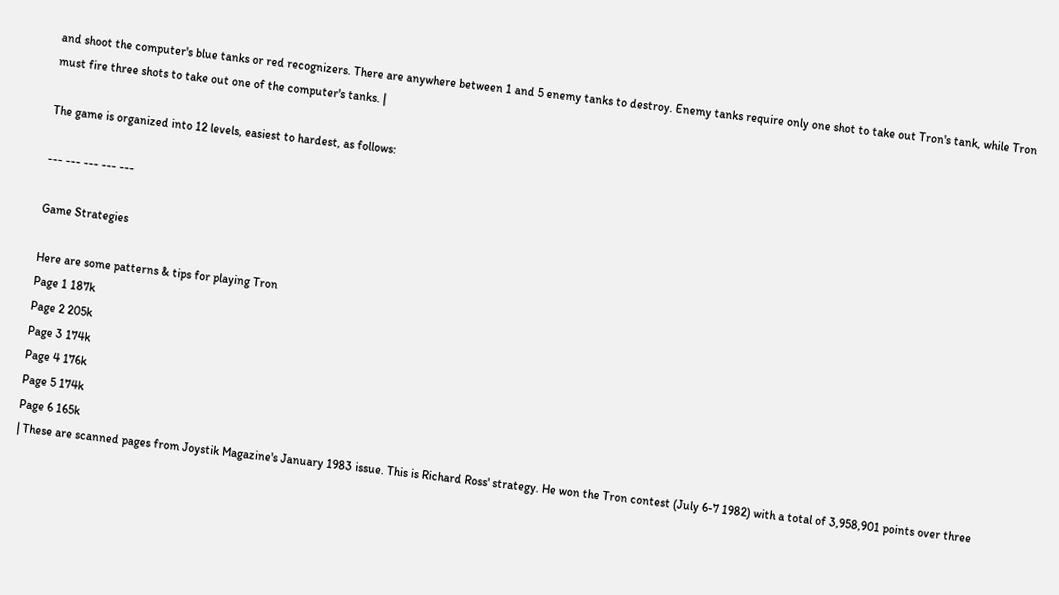and shoot the computer's blue tanks or red recognizers. There are anywhere between 1 and 5 enemy tanks to destroy. Enemy tanks require only one shot to take out Tron's tank, while Tron must fire three shots to take out one of the computer's tanks. |

The game is organized into 12 levels, easiest to hardest, as follows:

--- --- --- --- ---

Game Strategies

Here are some patterns & tips for playing Tron
Page 1 187k
Page 2 205k
Page 3 174k
Page 4 176k
Page 5 174k
Page 6 165k
| These are scanned pages from Joystik Magazine's January 1983 issue. This is Richard Ross' strategy. He won the Tron contest (July 6-7 1982) with a total of 3,958,901 points over three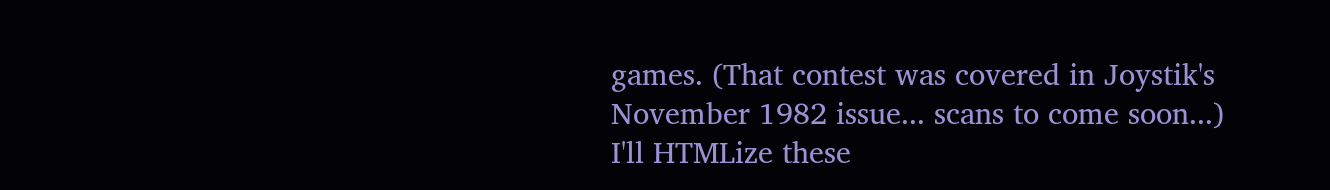games. (That contest was covered in Joystik's November 1982 issue... scans to come soon...)
I'll HTMLize these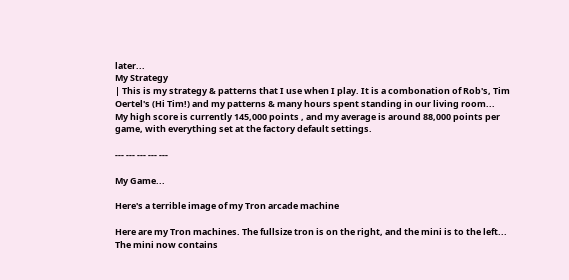later...
My Strategy
| This is my strategy & patterns that I use when I play. It is a combonation of Rob's, Tim Oertel's (Hi Tim!) and my patterns & many hours spent standing in our living room...
My high score is currently 145,000 points , and my average is around 88,000 points per game, with everything set at the factory default settings.

--- --- --- --- ---

My Game...

Here's a terrible image of my Tron arcade machine

Here are my Tron machines. The fullsize tron is on the right, and the mini is to the left... The mini now contains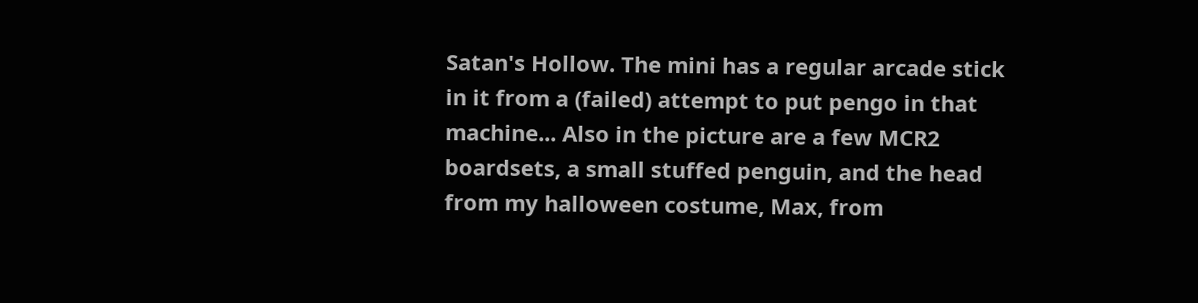Satan's Hollow. The mini has a regular arcade stick in it from a (failed) attempt to put pengo in that machine... Also in the picture are a few MCR2 boardsets, a small stuffed penguin, and the head from my halloween costume, Max, from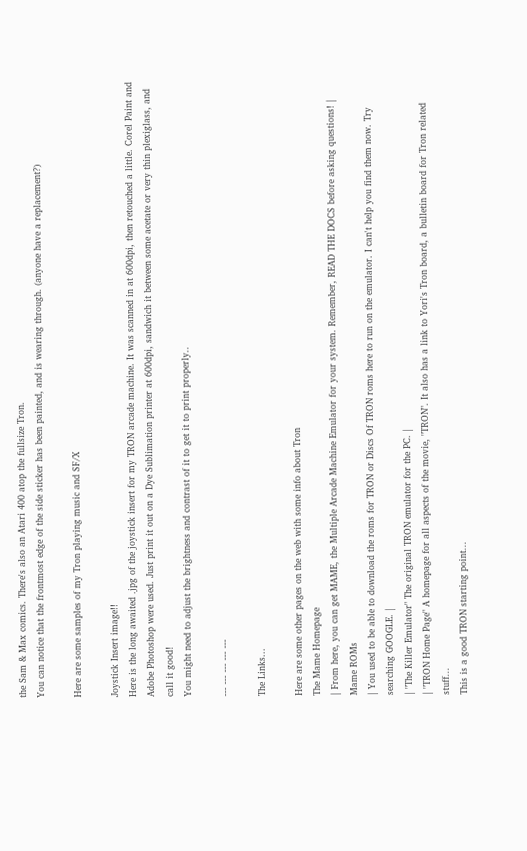the Sam & Max comics. There's also an Atari 400 atop the fullsize Tron.
You can notice that the frontmost edge of the side sticker has been painted, and is wearing through. (anyone have a replacement?)

Here are some samples of my Tron playing music and SF/X

Joystick Insert image!!
Here is the long awaited .jpg of the joystick insert for my TRON arcade machine. It was scanned in at 600dpi, then retouched a little. Corel Paint and Adobe Photoshop were used. Just print it out on a Dye Sublimation printer at 600dpi, sandwich it between some acetate or very thin plexiglass, and call it good!
You might need to adjust the brightness and contrast of it to get it to print properly..

--- --- --- --- ---

The Links...

Here are some other pages on the web with some info about Tron
The Mame Homepage
| From here, you can get MAME, the Multiple Arcade Machine Emulator for your system. Remember, READ THE DOCS before asking questions! |
Mame ROMs
| You used to be able to download the roms for TRON or Discs Of TRON roms here to run on the emulator. I can't help you find them now. Try searching GOOGLE. |
| "The Killer Emulator" The original TRON emulator for the PC. |
| "TRON Home Page" A homepage for all aspects of the movie, "TRON". It also has a link to Yori's Tron board, a bulletin board for Tron related stuff...
This is a good TRON starting point...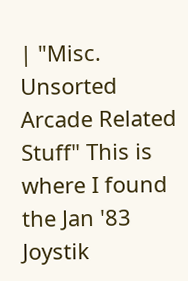| "Misc. Unsorted Arcade Related Stuff" This is where I found the Jan '83 Joystik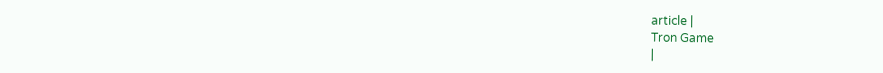article |
Tron Game
|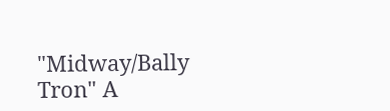"Midway/Bally Tron" A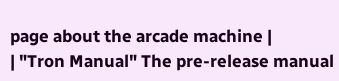page about the arcade machine |
| "Tron Manual" The pre-release manual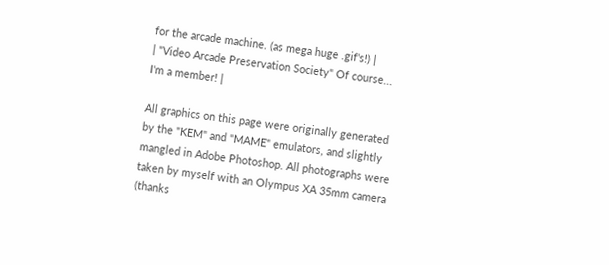for the arcade machine. (as mega huge .gif's!) |
| "Video Arcade Preservation Society" Of course... I'm a member! |

All graphics on this page were originally generated by the "KEM" and "MAME" emulators, and slightly mangled in Adobe Photoshop. All photographs were taken by myself with an Olympus XA 35mm camera (thanks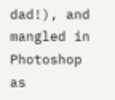dad!), and mangled in Photoshop as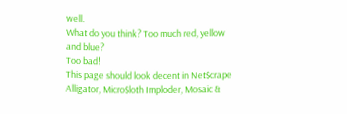well.
What do you think? Too much red, yellow and blue?
Too bad!
This page should look decent in Net$crape Alligator, Micro$loth Imploder, Mosaic &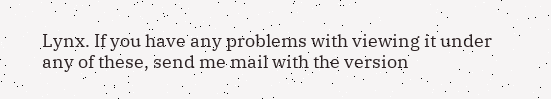Lynx. If you have any problems with viewing it under any of these, send me mail with the version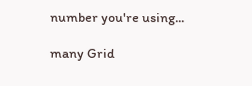number you're using...

many Grid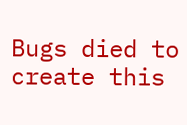Bugs died to create this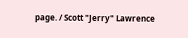page. / Scott "Jerry" Lawrence